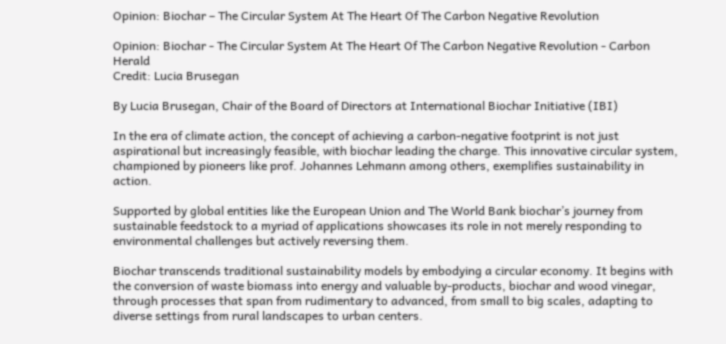Opinion: Biochar – The Circular System At The Heart Of The Carbon Negative Revolution

Opinion: Biochar - The Circular System At The Heart Of The Carbon Negative Revolution - Carbon Herald
Credit: Lucia Brusegan

By Lucia Brusegan, Chair of the Board of Directors at International Biochar Initiative (IBI)

In the era of climate action, the concept of achieving a carbon-negative footprint is not just aspirational but increasingly feasible, with biochar leading the charge. This innovative circular system, championed by pioneers like prof. Johannes Lehmann among others, exemplifies sustainability in action.

Supported by global entities like the European Union and The World Bank biochar’s journey from sustainable feedstock to a myriad of applications showcases its role in not merely responding to environmental challenges but actively reversing them.

Biochar transcends traditional sustainability models by embodying a circular economy. It begins with the conversion of waste biomass into energy and valuable by-products, biochar and wood vinegar, through processes that span from rudimentary to advanced, from small to big scales, adapting to diverse settings from rural landscapes to urban centers.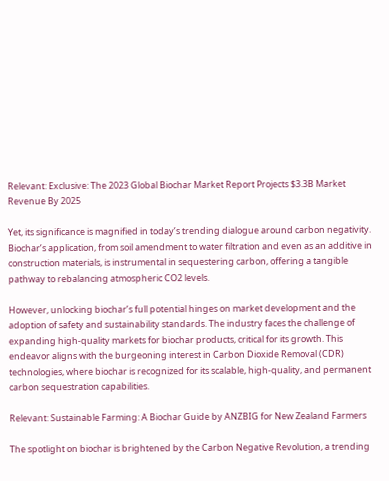Relevant: Exclusive: The 2023 Global Biochar Market Report Projects $3.3B Market Revenue By 2025

Yet, its significance is magnified in today’s trending dialogue around carbon negativity. Biochar’s application, from soil amendment to water filtration and even as an additive in construction materials, is instrumental in sequestering carbon, offering a tangible pathway to rebalancing atmospheric CO2 levels.

However, unlocking biochar’s full potential hinges on market development and the adoption of safety and sustainability standards. The industry faces the challenge of expanding high-quality markets for biochar products, critical for its growth. This endeavor aligns with the burgeoning interest in Carbon Dioxide Removal (CDR) technologies, where biochar is recognized for its scalable, high-quality, and permanent carbon sequestration capabilities.

Relevant: Sustainable Farming: A Biochar Guide by ANZBIG for New Zealand Farmers

The spotlight on biochar is brightened by the Carbon Negative Revolution, a trending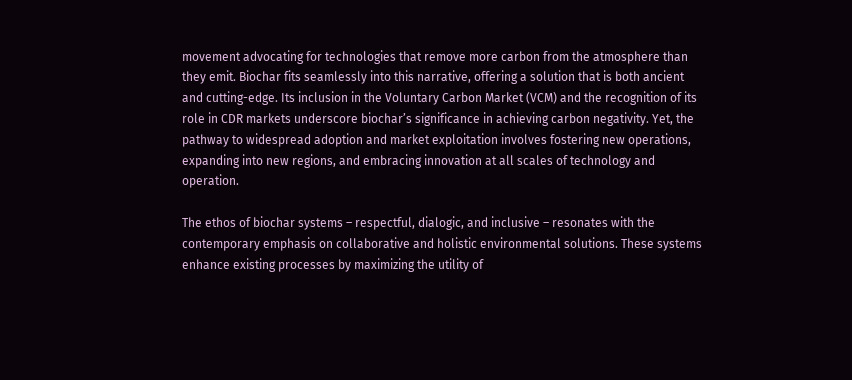movement advocating for technologies that remove more carbon from the atmosphere than they emit. Biochar fits seamlessly into this narrative, offering a solution that is both ancient and cutting-edge. Its inclusion in the Voluntary Carbon Market (VCM) and the recognition of its role in CDR markets underscore biochar’s significance in achieving carbon negativity. Yet, the pathway to widespread adoption and market exploitation involves fostering new operations, expanding into new regions, and embracing innovation at all scales of technology and operation.

The ethos of biochar systems – respectful, dialogic, and inclusive – resonates with the contemporary emphasis on collaborative and holistic environmental solutions. These systems enhance existing processes by maximizing the utility of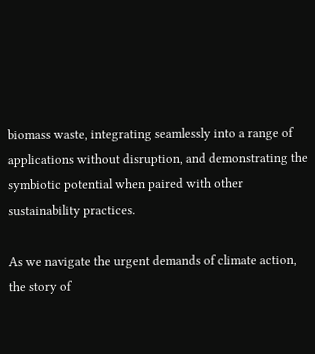biomass waste, integrating seamlessly into a range of applications without disruption, and demonstrating the symbiotic potential when paired with other sustainability practices.

As we navigate the urgent demands of climate action, the story of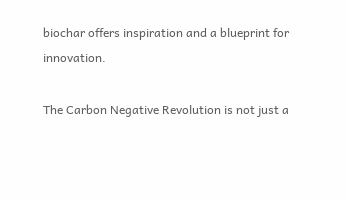biochar offers inspiration and a blueprint for innovation.

The Carbon Negative Revolution is not just a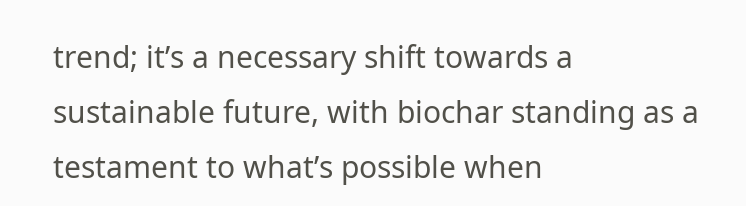trend; it’s a necessary shift towards a sustainable future, with biochar standing as a testament to what’s possible when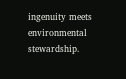ingenuity meets environmental stewardship.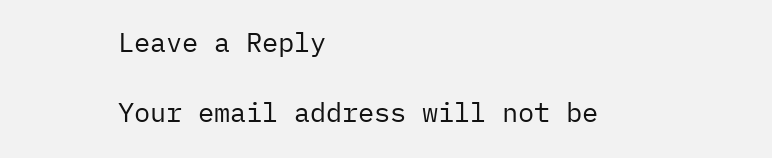Leave a Reply

Your email address will not be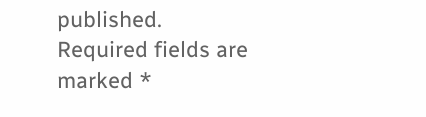published. Required fields are marked *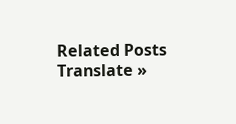Related Posts
Translate »